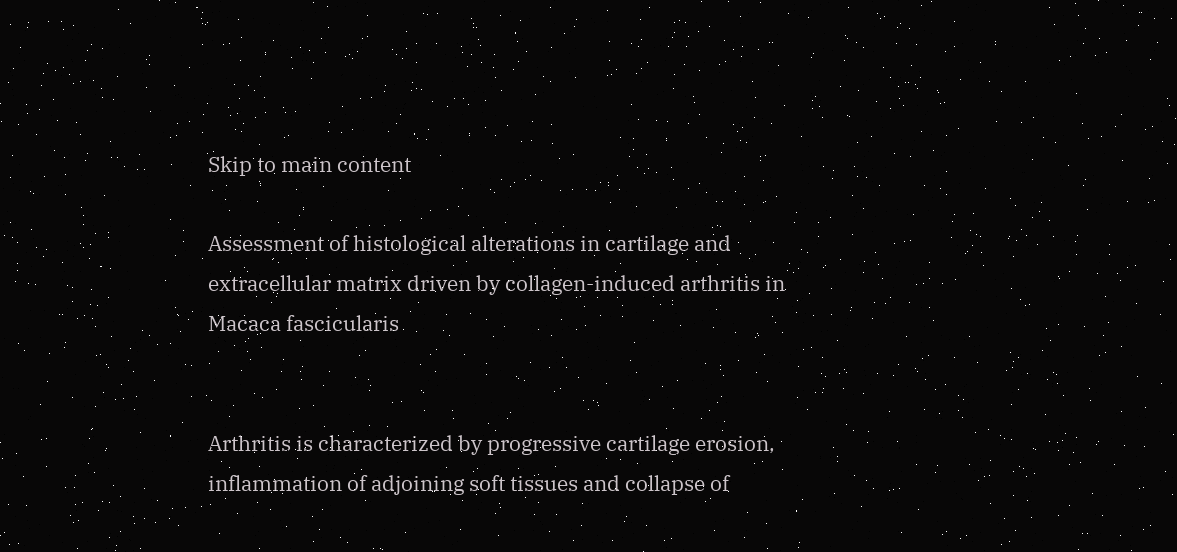Skip to main content

Assessment of histological alterations in cartilage and extracellular matrix driven by collagen-induced arthritis in Macaca fascicularis


Arthritis is characterized by progressive cartilage erosion, inflammation of adjoining soft tissues and collapse of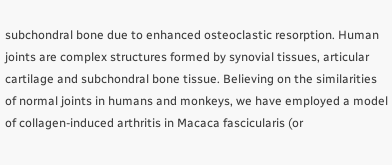subchondral bone due to enhanced osteoclastic resorption. Human joints are complex structures formed by synovial tissues, articular cartilage and subchondral bone tissue. Believing on the similarities of normal joints in humans and monkeys, we have employed a model of collagen-induced arthritis in Macaca fascicularis (or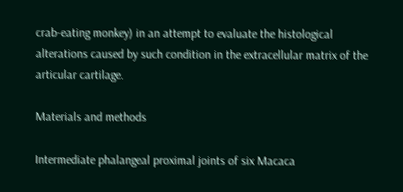crab-eating monkey) in an attempt to evaluate the histological alterations caused by such condition in the extracellular matrix of the articular cartilage.

Materials and methods

Intermediate phalangeal proximal joints of six Macaca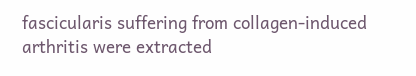fascicularis suffering from collagen-induced arthritis were extracted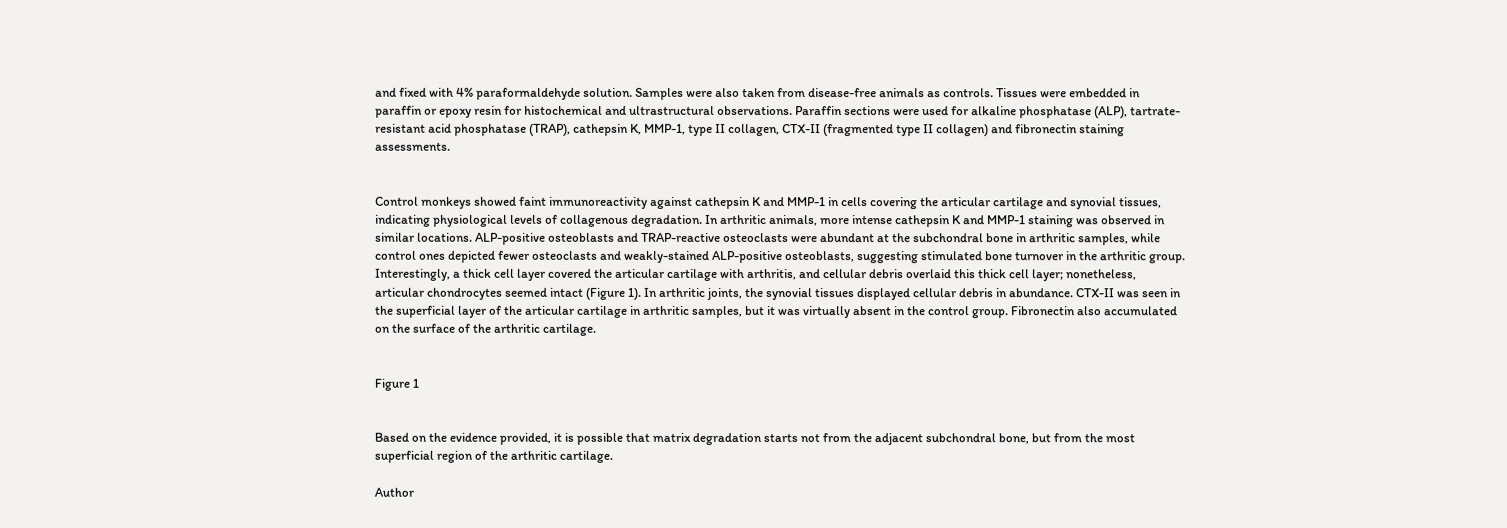and fixed with 4% paraformaldehyde solution. Samples were also taken from disease-free animals as controls. Tissues were embedded in paraffin or epoxy resin for histochemical and ultrastructural observations. Paraffin sections were used for alkaline phosphatase (ALP), tartrate-resistant acid phosphatase (TRAP), cathepsin K, MMP-1, type II collagen, CTX-II (fragmented type II collagen) and fibronectin staining assessments.


Control monkeys showed faint immunoreactivity against cathepsin K and MMP-1 in cells covering the articular cartilage and synovial tissues, indicating physiological levels of collagenous degradation. In arthritic animals, more intense cathepsin K and MMP-1 staining was observed in similar locations. ALP-positive osteoblasts and TRAP-reactive osteoclasts were abundant at the subchondral bone in arthritic samples, while control ones depicted fewer osteoclasts and weakly-stained ALP-positive osteoblasts, suggesting stimulated bone turnover in the arthritic group. Interestingly, a thick cell layer covered the articular cartilage with arthritis, and cellular debris overlaid this thick cell layer; nonetheless, articular chondrocytes seemed intact (Figure 1). In arthritic joints, the synovial tissues displayed cellular debris in abundance. CTX-II was seen in the superficial layer of the articular cartilage in arthritic samples, but it was virtually absent in the control group. Fibronectin also accumulated on the surface of the arthritic cartilage.


Figure 1


Based on the evidence provided, it is possible that matrix degradation starts not from the adjacent subchondral bone, but from the most superficial region of the arthritic cartilage.

Author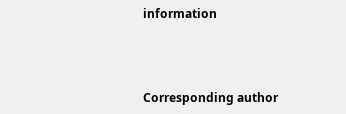information



Corresponding author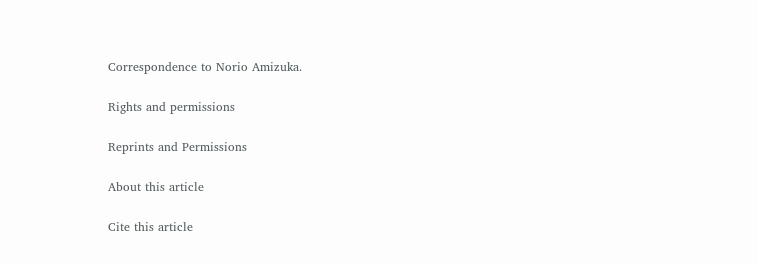Correspondence to Norio Amizuka.

Rights and permissions

Reprints and Permissions

About this article

Cite this article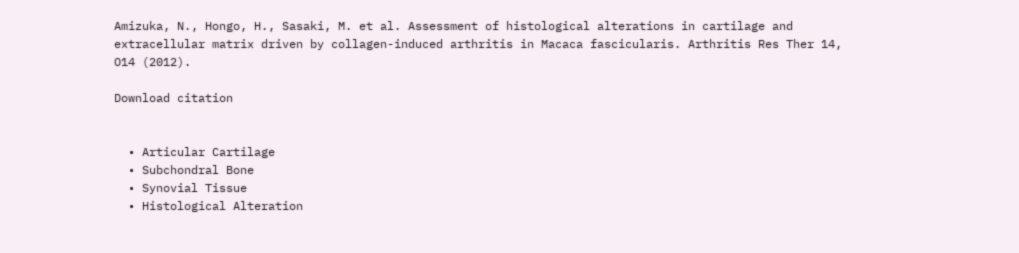Amizuka, N., Hongo, H., Sasaki, M. et al. Assessment of histological alterations in cartilage and extracellular matrix driven by collagen-induced arthritis in Macaca fascicularis. Arthritis Res Ther 14, O14 (2012).

Download citation


  • Articular Cartilage
  • Subchondral Bone
  • Synovial Tissue
  • Histological Alteration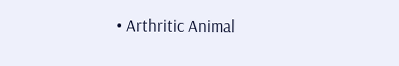• Arthritic Animal